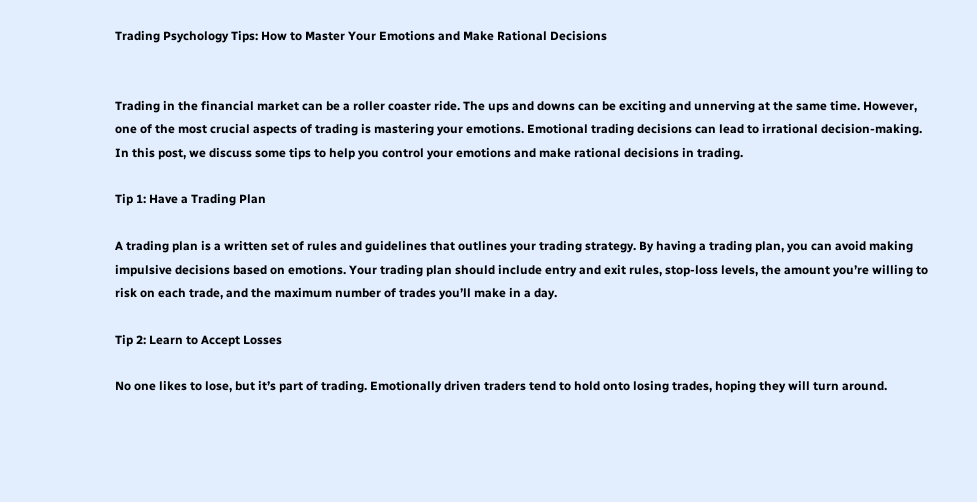Trading Psychology Tips: How to Master Your Emotions and Make Rational Decisions


Trading in the financial market can be a roller coaster ride. The ups and downs can be exciting and unnerving at the same time. However, one of the most crucial aspects of trading is mastering your emotions. Emotional trading decisions can lead to irrational decision-making. In this post, we discuss some tips to help you control your emotions and make rational decisions in trading.

Tip 1: Have a Trading Plan

A trading plan is a written set of rules and guidelines that outlines your trading strategy. By having a trading plan, you can avoid making impulsive decisions based on emotions. Your trading plan should include entry and exit rules, stop-loss levels, the amount you’re willing to risk on each trade, and the maximum number of trades you’ll make in a day.

Tip 2: Learn to Accept Losses

No one likes to lose, but it’s part of trading. Emotionally driven traders tend to hold onto losing trades, hoping they will turn around.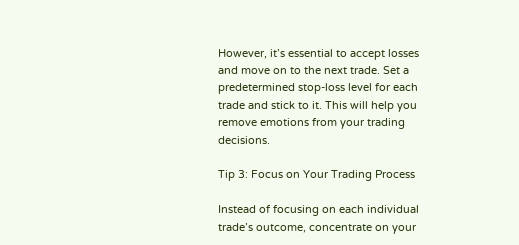However, it’s essential to accept losses and move on to the next trade. Set a predetermined stop-loss level for each trade and stick to it. This will help you remove emotions from your trading decisions.

Tip 3: Focus on Your Trading Process

Instead of focusing on each individual trade’s outcome, concentrate on your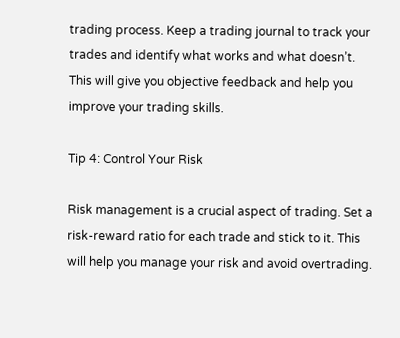trading process. Keep a trading journal to track your trades and identify what works and what doesn’t. This will give you objective feedback and help you improve your trading skills.

Tip 4: Control Your Risk

Risk management is a crucial aspect of trading. Set a risk-reward ratio for each trade and stick to it. This will help you manage your risk and avoid overtrading.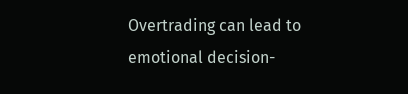Overtrading can lead to emotional decision-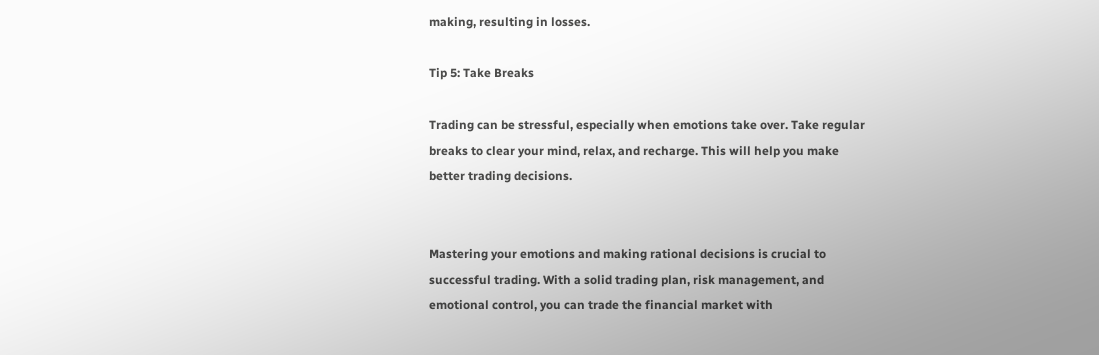making, resulting in losses.

Tip 5: Take Breaks

Trading can be stressful, especially when emotions take over. Take regular breaks to clear your mind, relax, and recharge. This will help you make better trading decisions.


Mastering your emotions and making rational decisions is crucial to successful trading. With a solid trading plan, risk management, and emotional control, you can trade the financial market with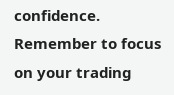confidence. Remember to focus on your trading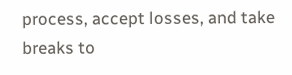process, accept losses, and take breaks to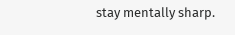stay mentally sharp.